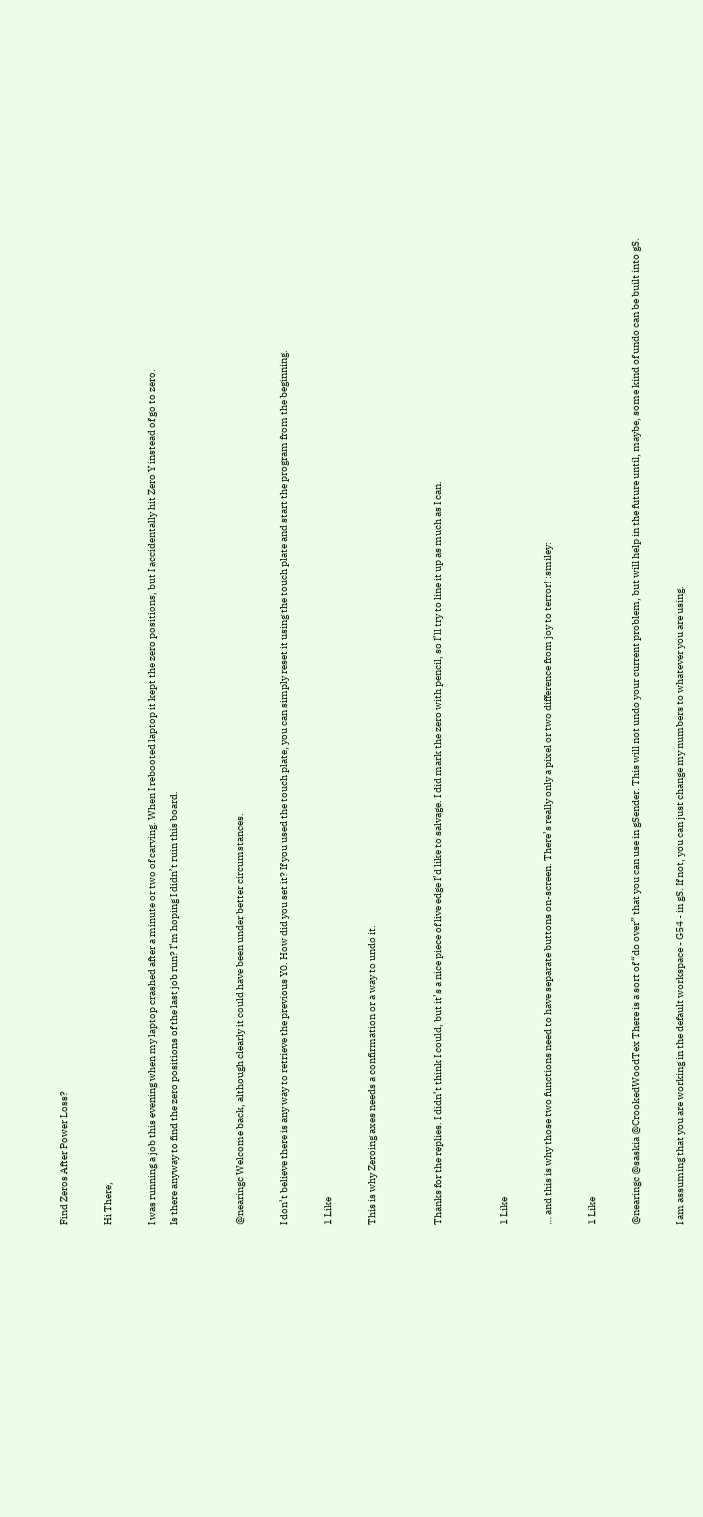Find Zeros After Power Loss?

Hi There,

I was running a job this evening when my laptop crashed after a minute or two of carving. When I rebooted laptop it kept the zero positions, but I accidentally hit Zero Y instead of go to zero.
Is there anyway to find the zero positions of the last job run? I’m hoping I didn’t ruin this board.


@nearingc Welcome back, although clearly it could have been under better circumstances.

I don’t believe there is any way to retrieve the previous Y0. How did you set it? If you used the touch plate, you can simply reset it using the touch plate and start the program from the beginning.

1 Like

This is why Zeroing axes needs a confirmation or a way to undo it.


Thanks for the replies. I didn’t think I could, but it’s a nice piece of live edge I’d like to salvage. I did mark the zero with pencil, so I’ll try to line it up as much as I can.


1 Like

… and this is why those two functions need to have separate buttons on-screen. There’s really only a pixel or two difference from joy to terror! :smiley:

1 Like

@nearingc @saskia @CrookedWoodTex There is a sort of “do over” that you can use in gSender. This will not undo your current problem, but will help in the future until, maybe, some kind of undo can be built into gS.

I am assuming that you are working in the default workspace - G54 - in gS. If not, you can just change my numbers to whatever you are using.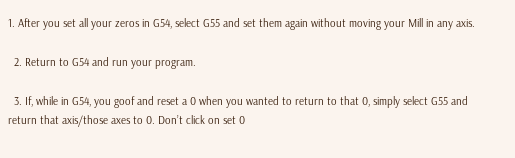1. After you set all your zeros in G54, select G55 and set them again without moving your Mill in any axis.

  2. Return to G54 and run your program.

  3. If, while in G54, you goof and reset a 0 when you wanted to return to that 0, simply select G55 and return that axis/those axes to 0. Don’t click on set 0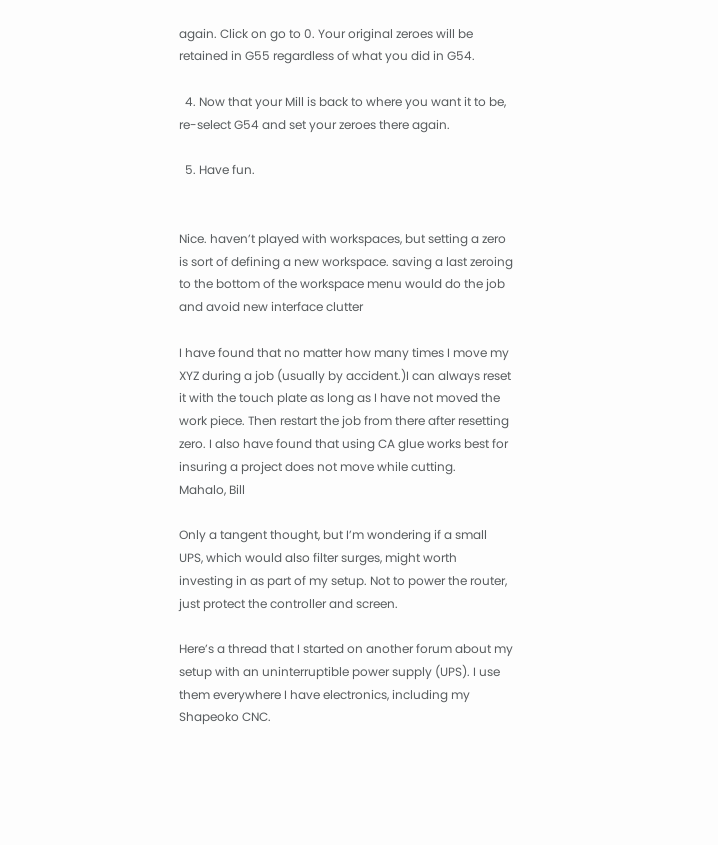again. Click on go to 0. Your original zeroes will be retained in G55 regardless of what you did in G54.

  4. Now that your Mill is back to where you want it to be, re-select G54 and set your zeroes there again.

  5. Have fun.


Nice. haven’t played with workspaces, but setting a zero is sort of defining a new workspace. saving a last zeroing to the bottom of the workspace menu would do the job and avoid new interface clutter

I have found that no matter how many times I move my XYZ during a job (usually by accident.)I can always reset it with the touch plate as long as I have not moved the work piece. Then restart the job from there after resetting zero. I also have found that using CA glue works best for insuring a project does not move while cutting.
Mahalo, Bill

Only a tangent thought, but I’m wondering if a small UPS, which would also filter surges, might worth investing in as part of my setup. Not to power the router, just protect the controller and screen.

Here’s a thread that I started on another forum about my setup with an uninterruptible power supply (UPS). I use them everywhere I have electronics, including my Shapeoko CNC.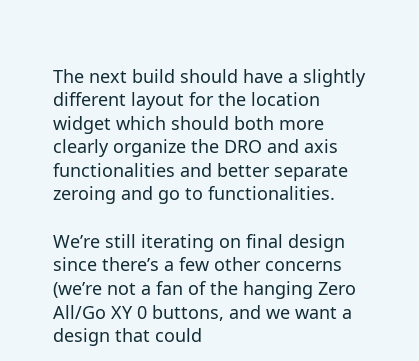The next build should have a slightly different layout for the location widget which should both more clearly organize the DRO and axis functionalities and better separate zeroing and go to functionalities.

We’re still iterating on final design since there’s a few other concerns (we’re not a fan of the hanging Zero All/Go XY 0 buttons, and we want a design that could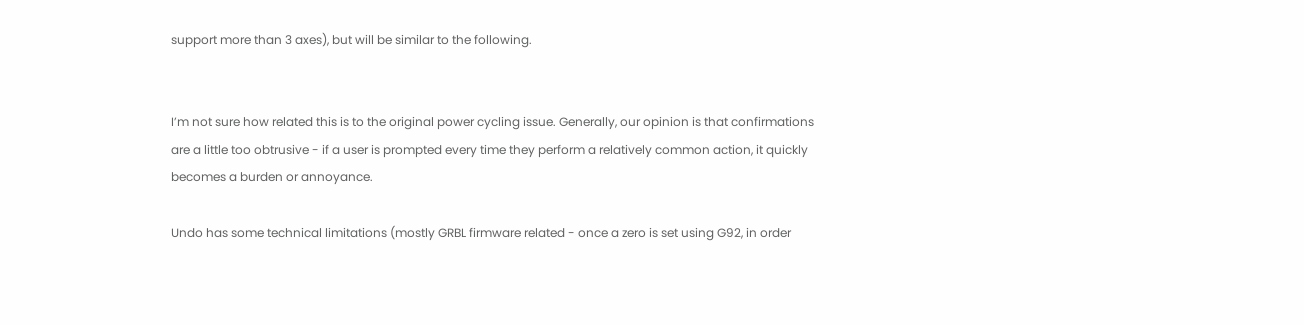support more than 3 axes), but will be similar to the following.


I’m not sure how related this is to the original power cycling issue. Generally, our opinion is that confirmations are a little too obtrusive - if a user is prompted every time they perform a relatively common action, it quickly becomes a burden or annoyance.

Undo has some technical limitations (mostly GRBL firmware related - once a zero is set using G92, in order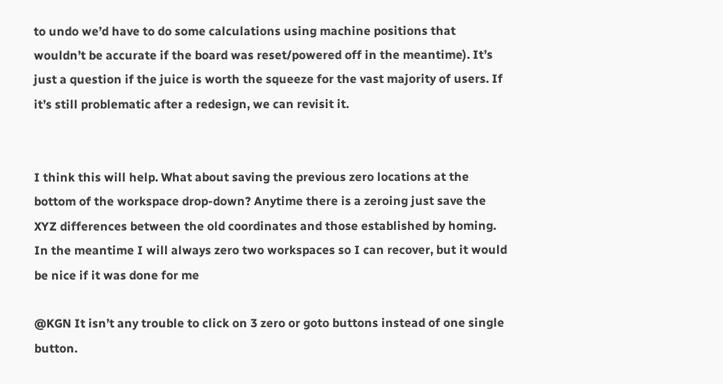to undo we’d have to do some calculations using machine positions that wouldn’t be accurate if the board was reset/powered off in the meantime). It’s just a question if the juice is worth the squeeze for the vast majority of users. If it’s still problematic after a redesign, we can revisit it.


I think this will help. What about saving the previous zero locations at the bottom of the workspace drop-down? Anytime there is a zeroing just save the XYZ differences between the old coordinates and those established by homing. In the meantime I will always zero two workspaces so I can recover, but it would be nice if it was done for me

@KGN It isn’t any trouble to click on 3 zero or goto buttons instead of one single button.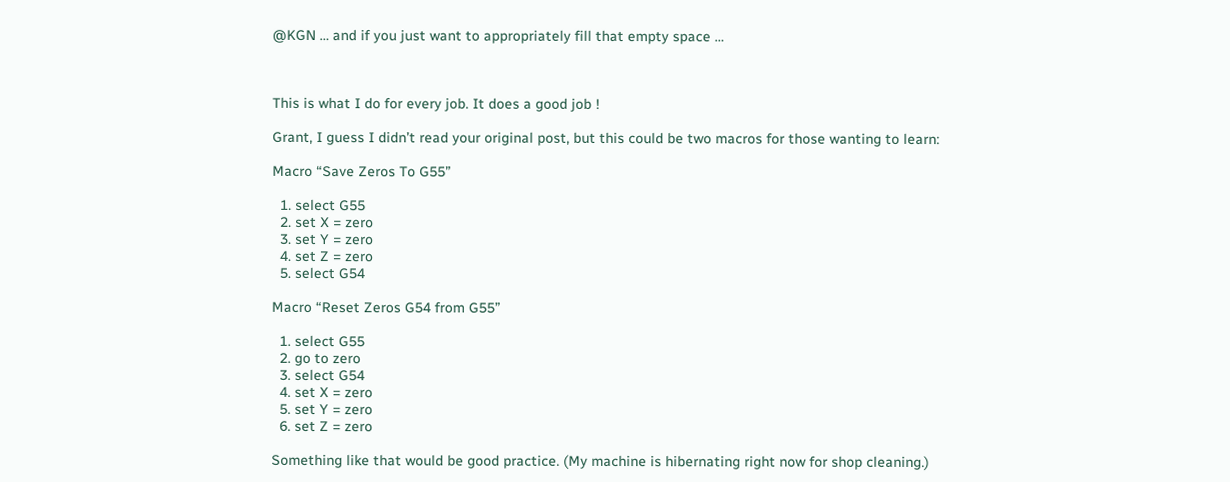@KGN … and if you just want to appropriately fill that empty space …



This is what I do for every job. It does a good job !

Grant, I guess I didn’t read your original post, but this could be two macros for those wanting to learn:

Macro “Save Zeros To G55”

  1. select G55
  2. set X = zero
  3. set Y = zero
  4. set Z = zero
  5. select G54

Macro “Reset Zeros G54 from G55”

  1. select G55
  2. go to zero
  3. select G54
  4. set X = zero
  5. set Y = zero
  6. set Z = zero

Something like that would be good practice. (My machine is hibernating right now for shop cleaning.)